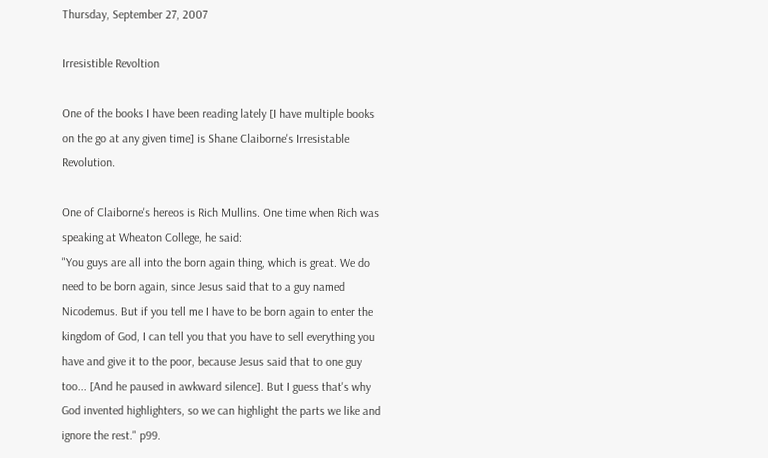Thursday, September 27, 2007

Irresistible Revoltion

One of the books I have been reading lately [I have multiple books on the go at any given time] is Shane Claiborne's Irresistable Revolution.

One of Claiborne's hereos is Rich Mullins. One time when Rich was speaking at Wheaton College, he said:
"You guys are all into the born again thing, which is great. We do need to be born again, since Jesus said that to a guy named Nicodemus. But if you tell me I have to be born again to enter the kingdom of God, I can tell you that you have to sell everything you have and give it to the poor, because Jesus said that to one guy too... [And he paused in awkward silence]. But I guess that's why God invented highlighters, so we can highlight the parts we like and ignore the rest." p99.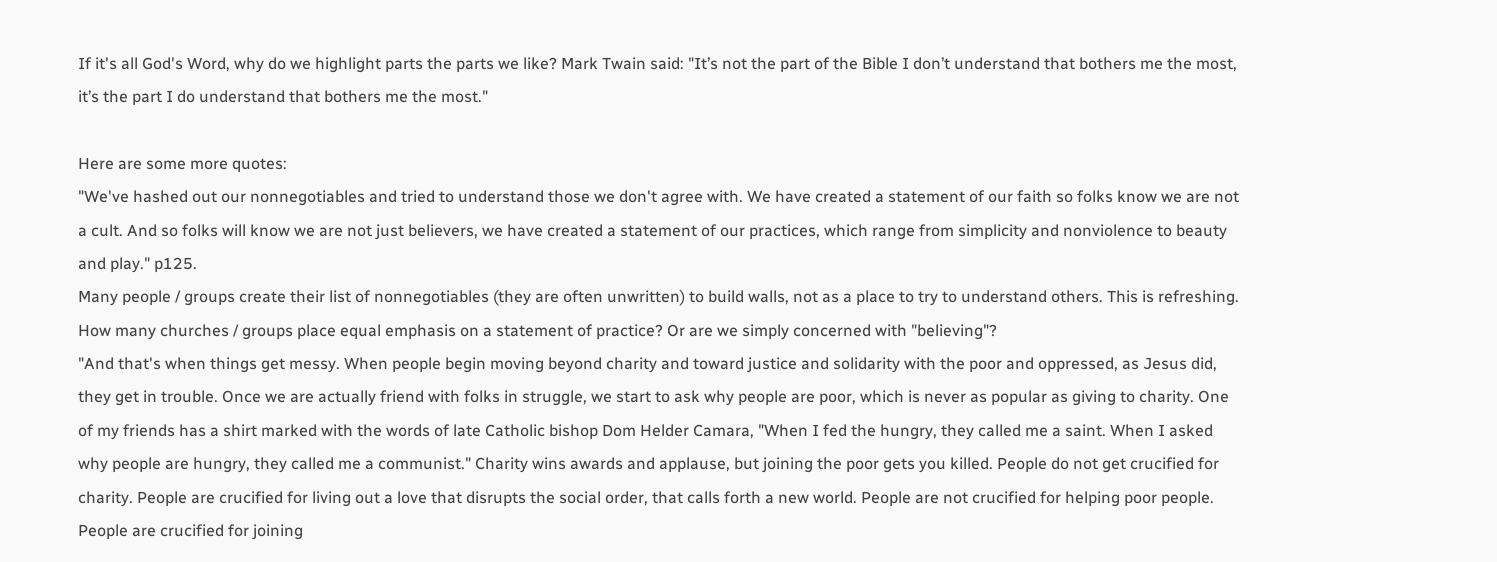If it's all God's Word, why do we highlight parts the parts we like? Mark Twain said: "It’s not the part of the Bible I don’t understand that bothers me the most, it’s the part I do understand that bothers me the most."

Here are some more quotes:
"We've hashed out our nonnegotiables and tried to understand those we don't agree with. We have created a statement of our faith so folks know we are not a cult. And so folks will know we are not just believers, we have created a statement of our practices, which range from simplicity and nonviolence to beauty and play." p125.
Many people / groups create their list of nonnegotiables (they are often unwritten) to build walls, not as a place to try to understand others. This is refreshing.
How many churches / groups place equal emphasis on a statement of practice? Or are we simply concerned with "believing"?
"And that's when things get messy. When people begin moving beyond charity and toward justice and solidarity with the poor and oppressed, as Jesus did, they get in trouble. Once we are actually friend with folks in struggle, we start to ask why people are poor, which is never as popular as giving to charity. One of my friends has a shirt marked with the words of late Catholic bishop Dom Helder Camara, "When I fed the hungry, they called me a saint. When I asked why people are hungry, they called me a communist." Charity wins awards and applause, but joining the poor gets you killed. People do not get crucified for charity. People are crucified for living out a love that disrupts the social order, that calls forth a new world. People are not crucified for helping poor people. People are crucified for joining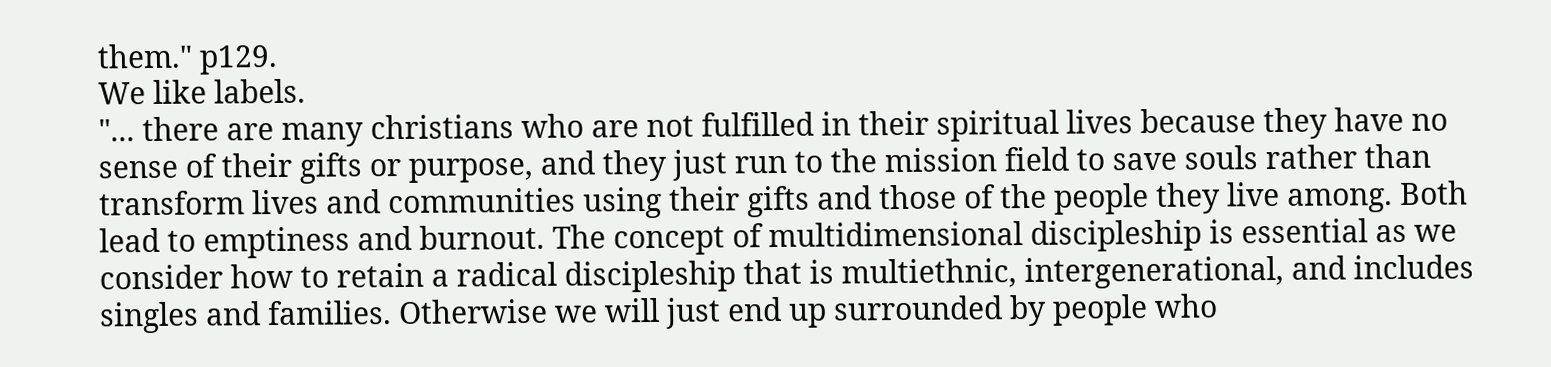them." p129.
We like labels.
"... there are many christians who are not fulfilled in their spiritual lives because they have no sense of their gifts or purpose, and they just run to the mission field to save souls rather than transform lives and communities using their gifts and those of the people they live among. Both lead to emptiness and burnout. The concept of multidimensional discipleship is essential as we consider how to retain a radical discipleship that is multiethnic, intergenerational, and includes singles and families. Otherwise we will just end up surrounded by people who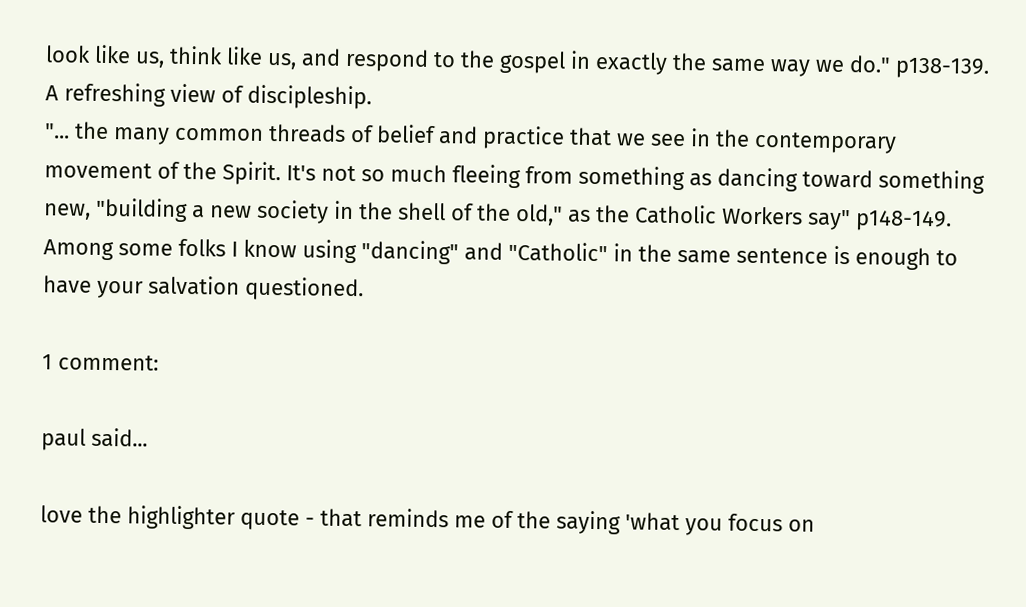look like us, think like us, and respond to the gospel in exactly the same way we do." p138-139.
A refreshing view of discipleship.
"... the many common threads of belief and practice that we see in the contemporary movement of the Spirit. It's not so much fleeing from something as dancing toward something new, "building a new society in the shell of the old," as the Catholic Workers say" p148-149.
Among some folks I know using "dancing" and "Catholic" in the same sentence is enough to have your salvation questioned.

1 comment:

paul said...

love the highlighter quote - that reminds me of the saying 'what you focus on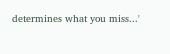determines what you miss...'